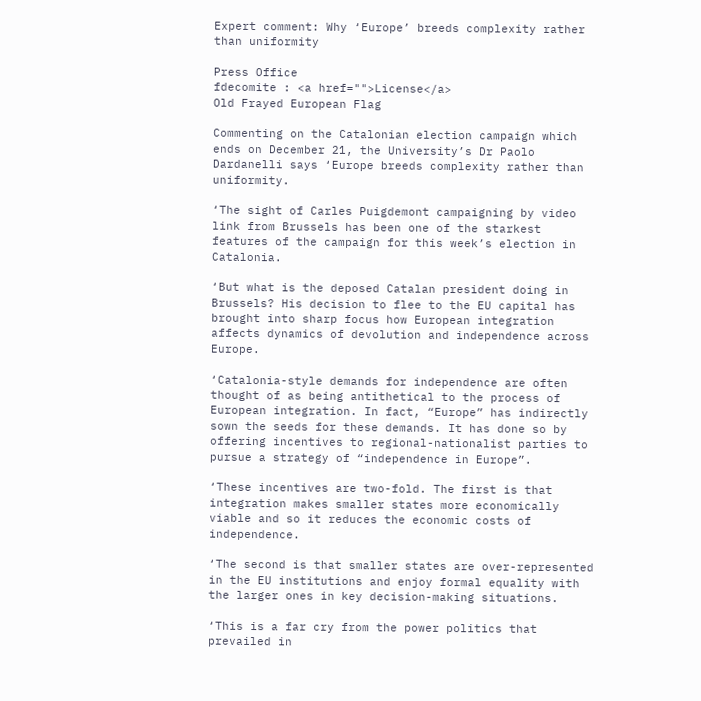Expert comment: Why ‘Europe’ breeds complexity rather than uniformity

Press Office
fdecomite : <a href="">License</a>
Old Frayed European Flag

Commenting on the Catalonian election campaign which ends on December 21, the University’s Dr Paolo Dardanelli says ‘Europe breeds complexity rather than uniformity.

‘The sight of Carles Puigdemont campaigning by video link from Brussels has been one of the starkest features of the campaign for this week’s election in Catalonia.

‘But what is the deposed Catalan president doing in Brussels? His decision to flee to the EU capital has brought into sharp focus how European integration affects dynamics of devolution and independence across Europe.

‘Catalonia-style demands for independence are often thought of as being antithetical to the process of European integration. In fact, “Europe” has indirectly sown the seeds for these demands. It has done so by offering incentives to regional-nationalist parties to pursue a strategy of “independence in Europe”.

‘These incentives are two-fold. The first is that integration makes smaller states more economically viable and so it reduces the economic costs of independence.

‘The second is that smaller states are over-represented in the EU institutions and enjoy formal equality with the larger ones in key decision-making situations.

‘This is a far cry from the power politics that prevailed in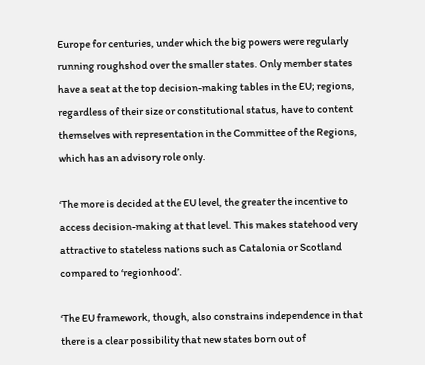Europe for centuries, under which the big powers were regularly running roughshod over the smaller states. Only member states have a seat at the top decision-making tables in the EU; regions, regardless of their size or constitutional status, have to content themselves with representation in the Committee of the Regions, which has an advisory role only.

‘The more is decided at the EU level, the greater the incentive to access decision-making at that level. This makes statehood very attractive to stateless nations such as Catalonia or Scotland compared to ‘regionhood’.

‘The EU framework, though, also constrains independence in that there is a clear possibility that new states born out of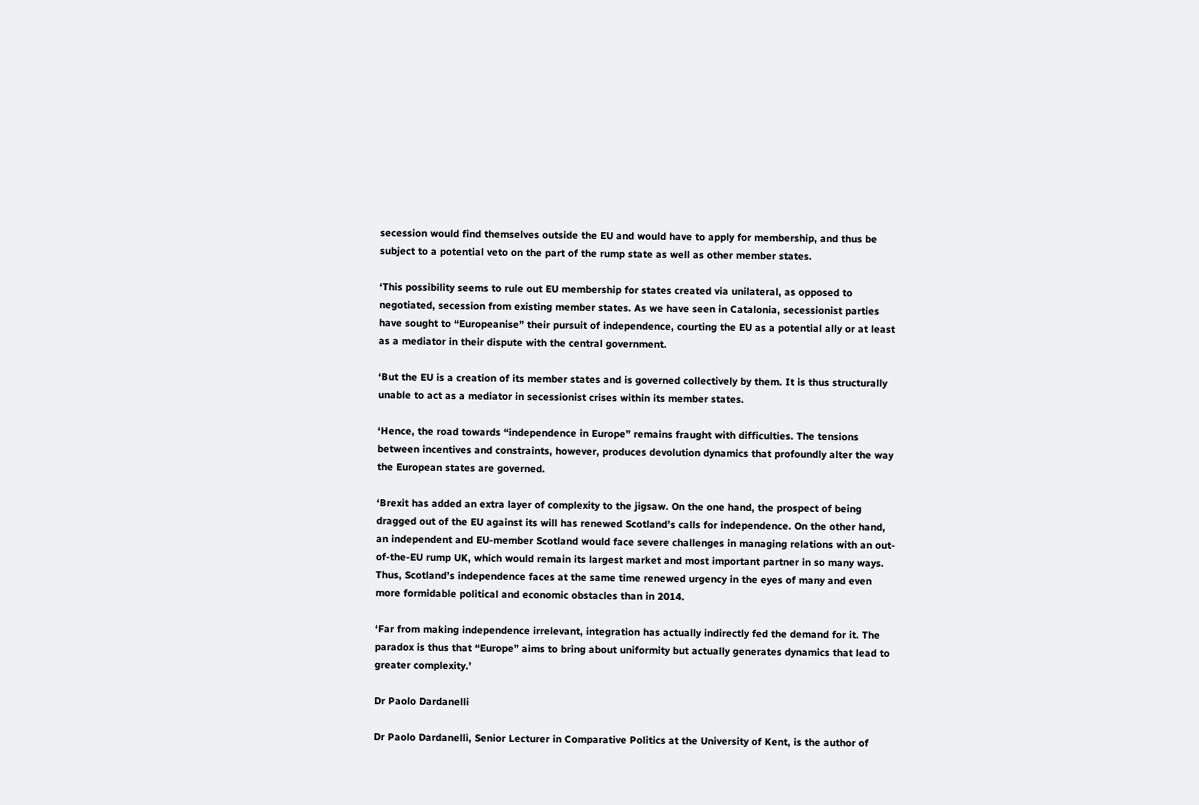secession would find themselves outside the EU and would have to apply for membership, and thus be subject to a potential veto on the part of the rump state as well as other member states.

‘This possibility seems to rule out EU membership for states created via unilateral, as opposed to negotiated, secession from existing member states. As we have seen in Catalonia, secessionist parties have sought to “Europeanise” their pursuit of independence, courting the EU as a potential ally or at least as a mediator in their dispute with the central government.

‘But the EU is a creation of its member states and is governed collectively by them. It is thus structurally unable to act as a mediator in secessionist crises within its member states.

‘Hence, the road towards “independence in Europe” remains fraught with difficulties. The tensions between incentives and constraints, however, produces devolution dynamics that profoundly alter the way the European states are governed.

‘Brexit has added an extra layer of complexity to the jigsaw. On the one hand, the prospect of being dragged out of the EU against its will has renewed Scotland’s calls for independence. On the other hand, an independent and EU-member Scotland would face severe challenges in managing relations with an out-of-the-EU rump UK, which would remain its largest market and most important partner in so many ways. Thus, Scotland’s independence faces at the same time renewed urgency in the eyes of many and even more formidable political and economic obstacles than in 2014.

‘Far from making independence irrelevant, integration has actually indirectly fed the demand for it. The paradox is thus that “Europe” aims to bring about uniformity but actually generates dynamics that lead to greater complexity.’

Dr Paolo Dardanelli

Dr Paolo Dardanelli, Senior Lecturer in Comparative Politics at the University of Kent, is the author of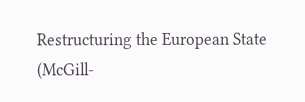Restructuring the European State (McGill-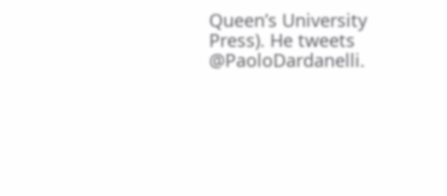Queen’s University Press). He tweets @PaoloDardanelli.